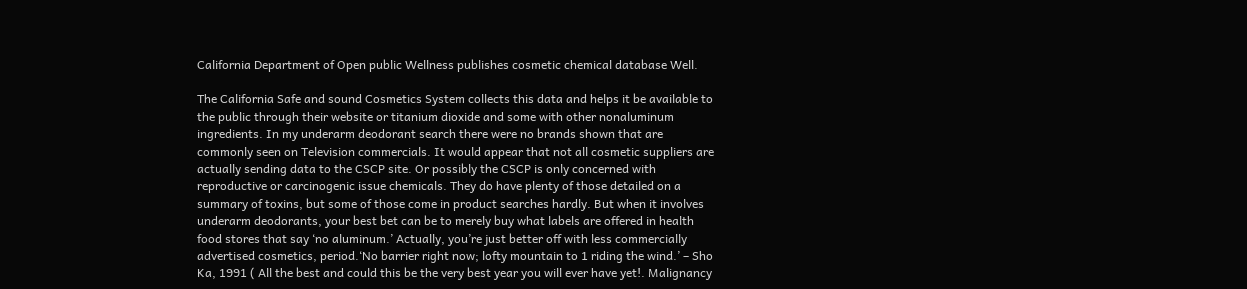California Department of Open public Wellness publishes cosmetic chemical database Well.

The California Safe and sound Cosmetics System collects this data and helps it be available to the public through their website or titanium dioxide and some with other nonaluminum ingredients. In my underarm deodorant search there were no brands shown that are commonly seen on Television commercials. It would appear that not all cosmetic suppliers are actually sending data to the CSCP site. Or possibly the CSCP is only concerned with reproductive or carcinogenic issue chemicals. They do have plenty of those detailed on a summary of toxins, but some of those come in product searches hardly. But when it involves underarm deodorants, your best bet can be to merely buy what labels are offered in health food stores that say ‘no aluminum.’ Actually, you’re just better off with less commercially advertised cosmetics, period.‘No barrier right now; lofty mountain to 1 riding the wind.’ – Sho Ka, 1991 ( All the best and could this be the very best year you will ever have yet!. Malignancy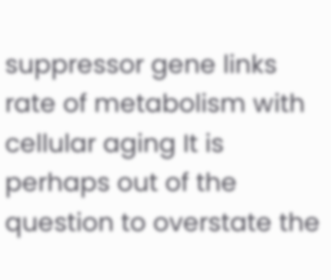suppressor gene links rate of metabolism with cellular aging It is perhaps out of the question to overstate the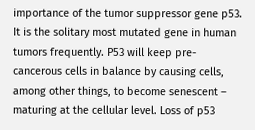importance of the tumor suppressor gene p53. It is the solitary most mutated gene in human tumors frequently. P53 will keep pre-cancerous cells in balance by causing cells, among other things, to become senescent – maturing at the cellular level. Loss of p53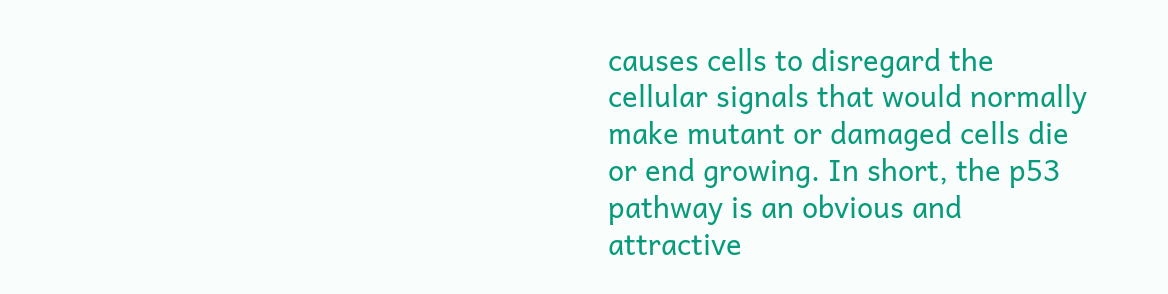causes cells to disregard the cellular signals that would normally make mutant or damaged cells die or end growing. In short, the p53 pathway is an obvious and attractive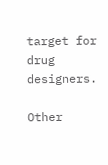target for drug designers.

Other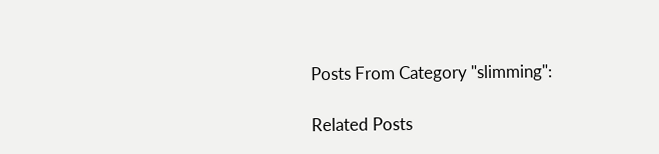Posts From Category "slimming":

Related Posts